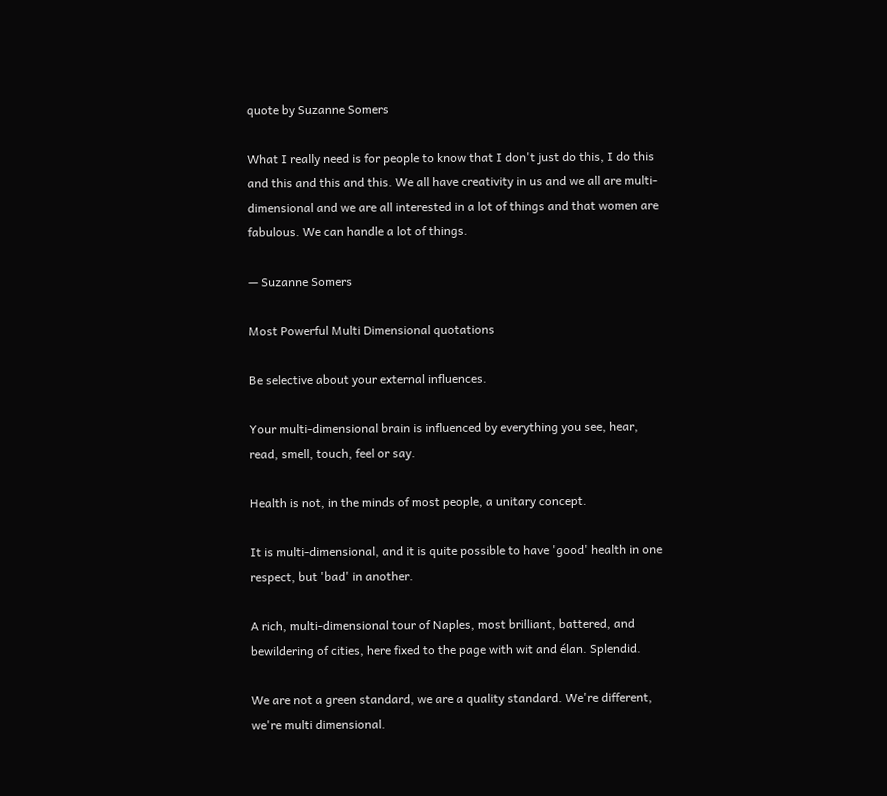quote by Suzanne Somers

What I really need is for people to know that I don't just do this, I do this and this and this and this. We all have creativity in us and we all are multi-dimensional and we are all interested in a lot of things and that women are fabulous. We can handle a lot of things.

— Suzanne Somers

Most Powerful Multi Dimensional quotations

Be selective about your external influences.

Your multi-dimensional brain is influenced by everything you see, hear, read, smell, touch, feel or say.

Health is not, in the minds of most people, a unitary concept.

It is multi-dimensional, and it is quite possible to have 'good' health in one respect, but 'bad' in another.

A rich, multi-dimensional tour of Naples, most brilliant, battered, and bewildering of cities, here fixed to the page with wit and élan. Splendid.

We are not a green standard, we are a quality standard. We're different, we're multi dimensional.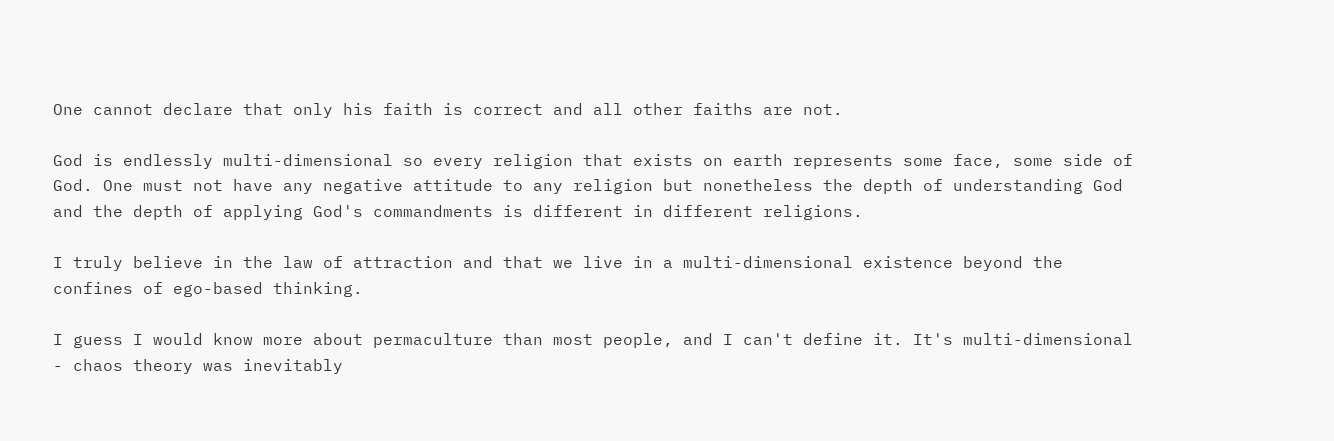One cannot declare that only his faith is correct and all other faiths are not.

God is endlessly multi-dimensional so every religion that exists on earth represents some face, some side of God. One must not have any negative attitude to any religion but nonetheless the depth of understanding God and the depth of applying God's commandments is different in different religions.

I truly believe in the law of attraction and that we live in a multi-dimensional existence beyond the confines of ego-based thinking.

I guess I would know more about permaculture than most people, and I can't define it. It's multi-dimensional - chaos theory was inevitably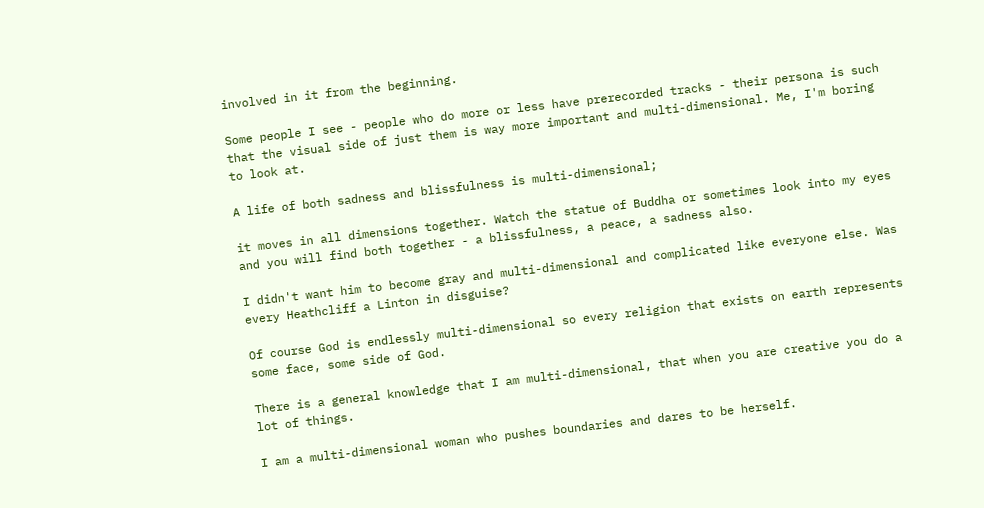involved in it from the beginning.

Some people I see - people who do more or less have prerecorded tracks - their persona is such that the visual side of just them is way more important and multi-dimensional. Me, I'm boring to look at.

A life of both sadness and blissfulness is multi-dimensional;

it moves in all dimensions together. Watch the statue of Buddha or sometimes look into my eyes and you will find both together - a blissfulness, a peace, a sadness also.

I didn't want him to become gray and multi-dimensional and complicated like everyone else. Was every Heathcliff a Linton in disguise?

Of course God is endlessly multi-dimensional so every religion that exists on earth represents some face, some side of God.

There is a general knowledge that I am multi-dimensional, that when you are creative you do a lot of things.

I am a multi-dimensional woman who pushes boundaries and dares to be herself.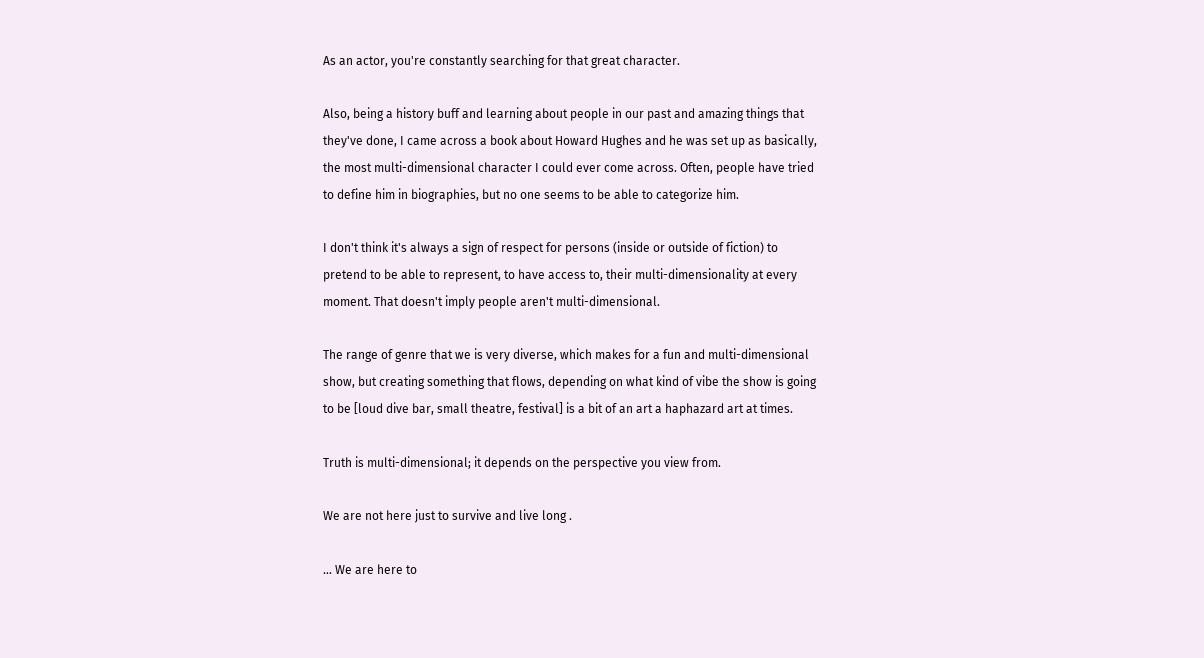As an actor, you're constantly searching for that great character.

Also, being a history buff and learning about people in our past and amazing things that they've done, I came across a book about Howard Hughes and he was set up as basically, the most multi-dimensional character I could ever come across. Often, people have tried to define him in biographies, but no one seems to be able to categorize him.

I don't think it's always a sign of respect for persons (inside or outside of fiction) to pretend to be able to represent, to have access to, their multi-dimensionality at every moment. That doesn't imply people aren't multi-dimensional.

The range of genre that we is very diverse, which makes for a fun and multi-dimensional show, but creating something that flows, depending on what kind of vibe the show is going to be [loud dive bar, small theatre, festival] is a bit of an art a haphazard art at times.

Truth is multi-dimensional; it depends on the perspective you view from.

We are not here just to survive and live long .

... We are here to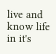live and know life in it's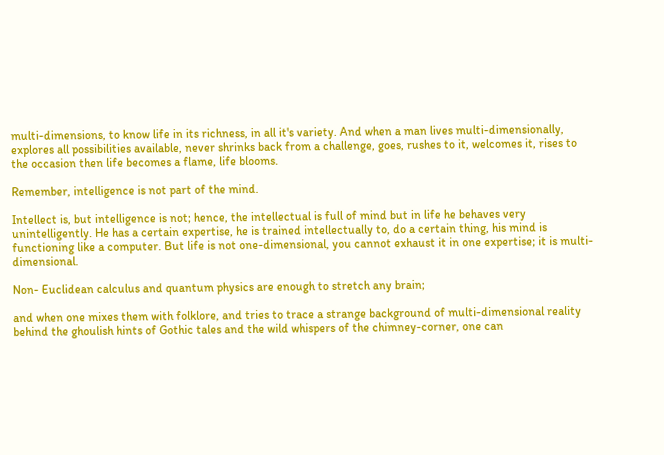multi-dimensions, to know life in its richness, in all it's variety. And when a man lives multi-dimensionally, explores all possibilities available, never shrinks back from a challenge, goes, rushes to it, welcomes it, rises to the occasion then life becomes a flame, life blooms.

Remember, intelligence is not part of the mind.

Intellect is, but intelligence is not; hence, the intellectual is full of mind but in life he behaves very unintelligently. He has a certain expertise, he is trained intellectually to, do a certain thing, his mind is functioning like a computer. But life is not one-dimensional, you cannot exhaust it in one expertise; it is multi-dimensional.

Non- Euclidean calculus and quantum physics are enough to stretch any brain;

and when one mixes them with folklore, and tries to trace a strange background of multi-dimensional reality behind the ghoulish hints of Gothic tales and the wild whispers of the chimney-corner, one can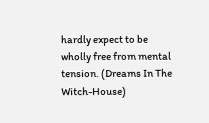hardly expect to be wholly free from mental tension. (Dreams In The Witch-House)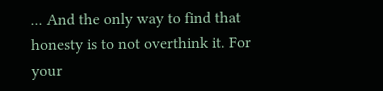... And the only way to find that honesty is to not overthink it. For your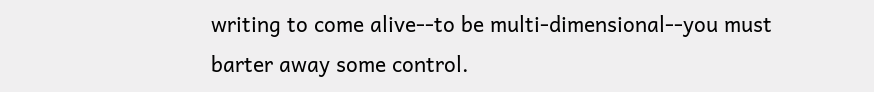writing to come alive--to be multi-dimensional--you must barter away some control.